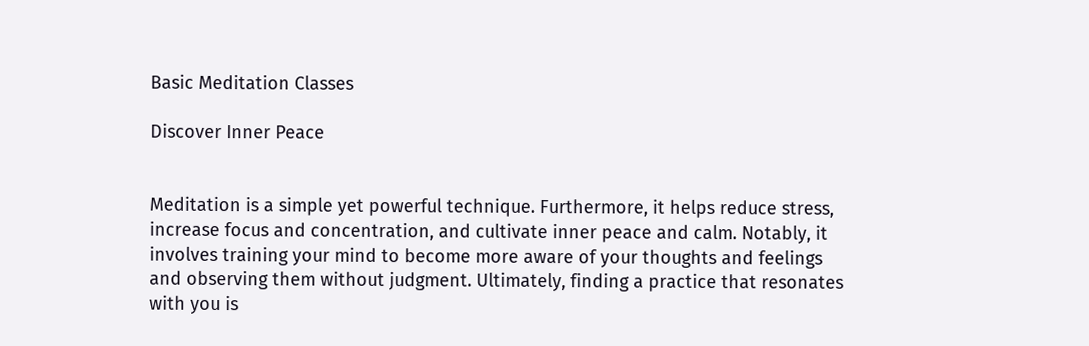Basic Meditation Classes

Discover Inner Peace


Meditation is a simple yet powerful technique. Furthermore, it helps reduce stress, increase focus and concentration, and cultivate inner peace and calm. Notably, it involves training your mind to become more aware of your thoughts and feelings and observing them without judgment. Ultimately, finding a practice that resonates with you is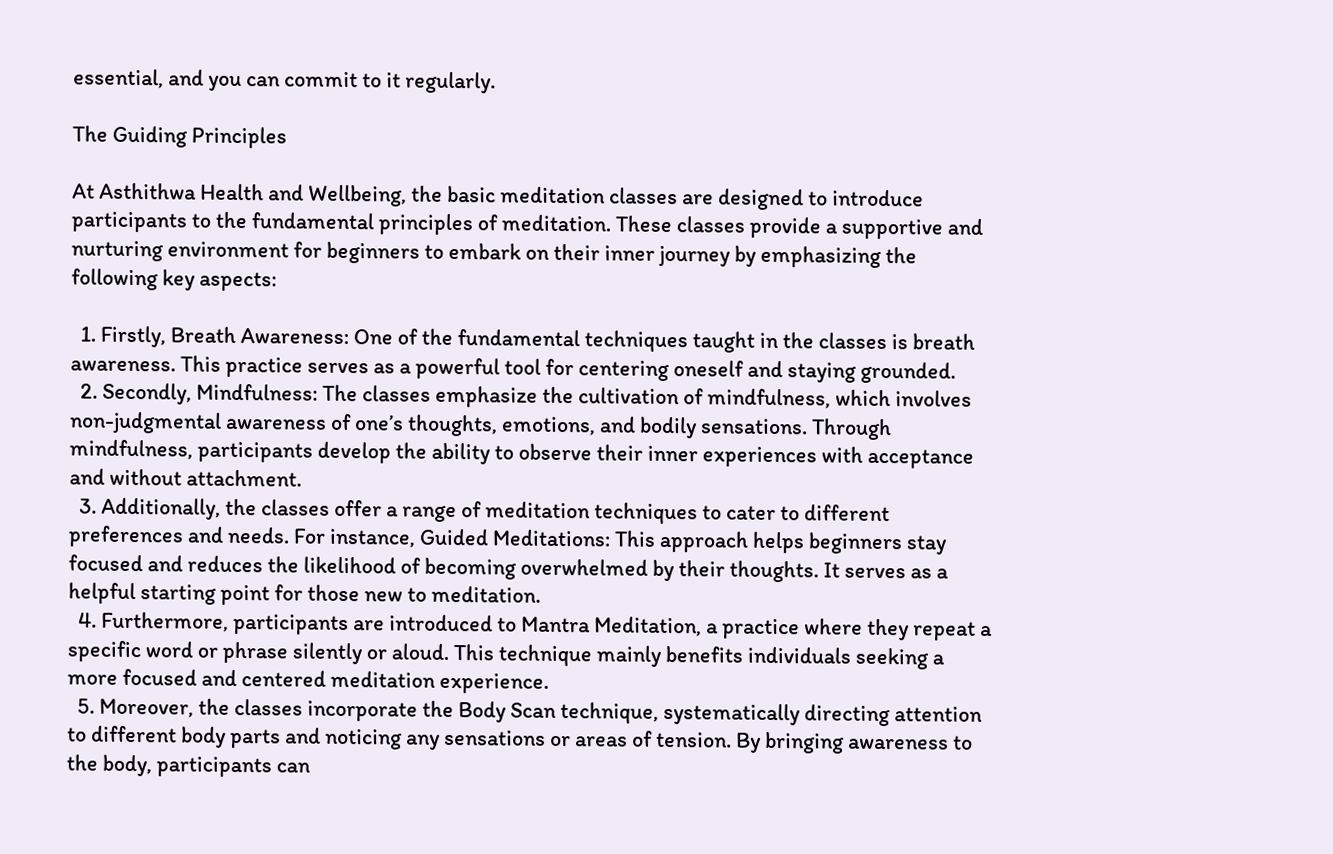essential, and you can commit to it regularly.

The Guiding Principles

At Asthithwa Health and Wellbeing, the basic meditation classes are designed to introduce participants to the fundamental principles of meditation. These classes provide a supportive and nurturing environment for beginners to embark on their inner journey by emphasizing the following key aspects:

  1. Firstly, Breath Awareness: One of the fundamental techniques taught in the classes is breath awareness. This practice serves as a powerful tool for centering oneself and staying grounded.
  2. Secondly, Mindfulness: The classes emphasize the cultivation of mindfulness, which involves non-judgmental awareness of one’s thoughts, emotions, and bodily sensations. Through mindfulness, participants develop the ability to observe their inner experiences with acceptance and without attachment.
  3. Additionally, the classes offer a range of meditation techniques to cater to different preferences and needs. For instance, Guided Meditations: This approach helps beginners stay focused and reduces the likelihood of becoming overwhelmed by their thoughts. It serves as a helpful starting point for those new to meditation.
  4. Furthermore, participants are introduced to Mantra Meditation, a practice where they repeat a specific word or phrase silently or aloud. This technique mainly benefits individuals seeking a more focused and centered meditation experience.
  5. Moreover, the classes incorporate the Body Scan technique, systematically directing attention to different body parts and noticing any sensations or areas of tension. By bringing awareness to the body, participants can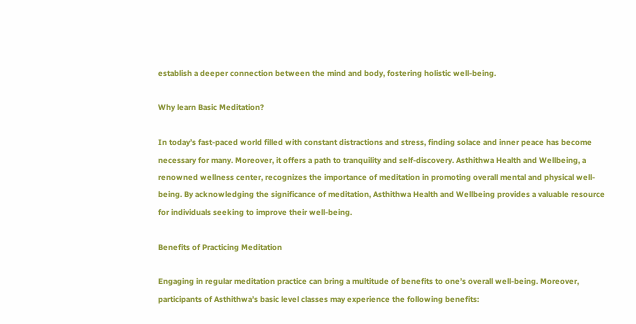establish a deeper connection between the mind and body, fostering holistic well-being.

Why learn Basic Meditation?

In today’s fast-paced world filled with constant distractions and stress, finding solace and inner peace has become necessary for many. Moreover, it offers a path to tranquility and self-discovery. Asthithwa Health and Wellbeing, a renowned wellness center, recognizes the importance of meditation in promoting overall mental and physical well-being. By acknowledging the significance of meditation, Asthithwa Health and Wellbeing provides a valuable resource for individuals seeking to improve their well-being.

Benefits of Practicing Meditation

Engaging in regular meditation practice can bring a multitude of benefits to one’s overall well-being. Moreover, participants of Asthithwa’s basic level classes may experience the following benefits: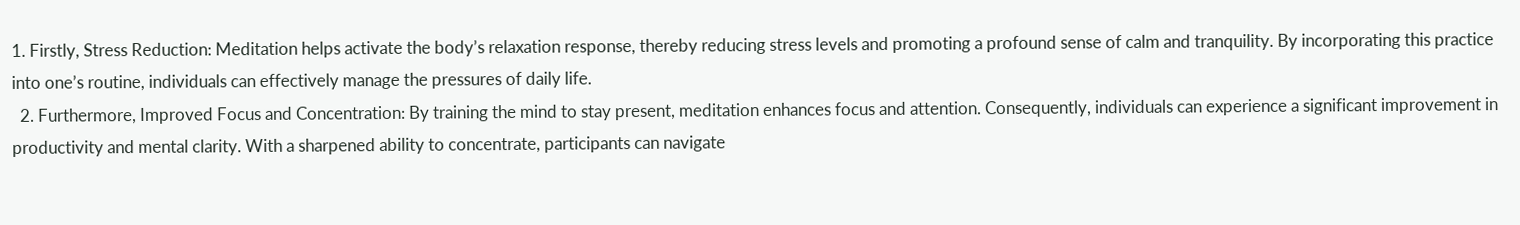1. Firstly, Stress Reduction: Meditation helps activate the body’s relaxation response, thereby reducing stress levels and promoting a profound sense of calm and tranquility. By incorporating this practice into one’s routine, individuals can effectively manage the pressures of daily life.
  2. Furthermore, Improved Focus and Concentration: By training the mind to stay present, meditation enhances focus and attention. Consequently, individuals can experience a significant improvement in productivity and mental clarity. With a sharpened ability to concentrate, participants can navigate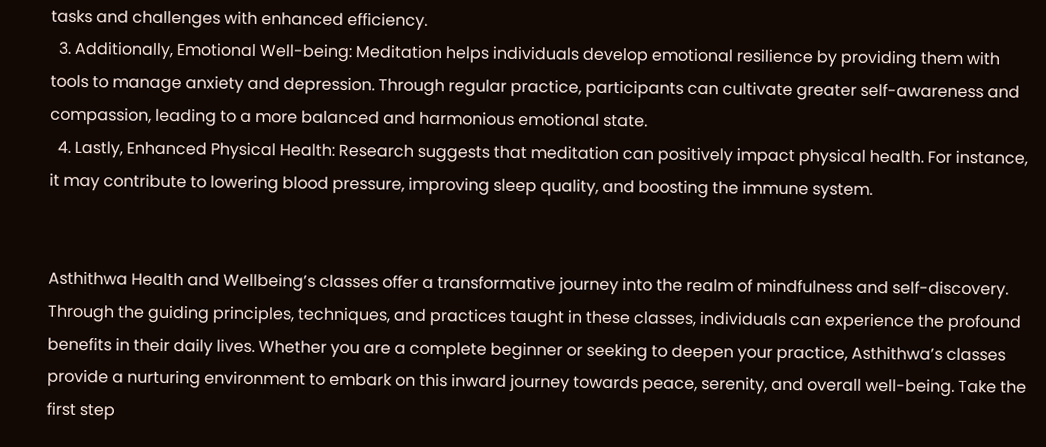tasks and challenges with enhanced efficiency.
  3. Additionally, Emotional Well-being: Meditation helps individuals develop emotional resilience by providing them with tools to manage anxiety and depression. Through regular practice, participants can cultivate greater self-awareness and compassion, leading to a more balanced and harmonious emotional state.
  4. Lastly, Enhanced Physical Health: Research suggests that meditation can positively impact physical health. For instance, it may contribute to lowering blood pressure, improving sleep quality, and boosting the immune system.


Asthithwa Health and Wellbeing’s classes offer a transformative journey into the realm of mindfulness and self-discovery. Through the guiding principles, techniques, and practices taught in these classes, individuals can experience the profound benefits in their daily lives. Whether you are a complete beginner or seeking to deepen your practice, Asthithwa’s classes provide a nurturing environment to embark on this inward journey towards peace, serenity, and overall well-being. Take the first step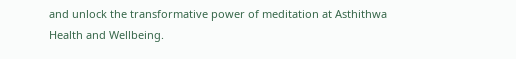and unlock the transformative power of meditation at Asthithwa Health and Wellbeing.